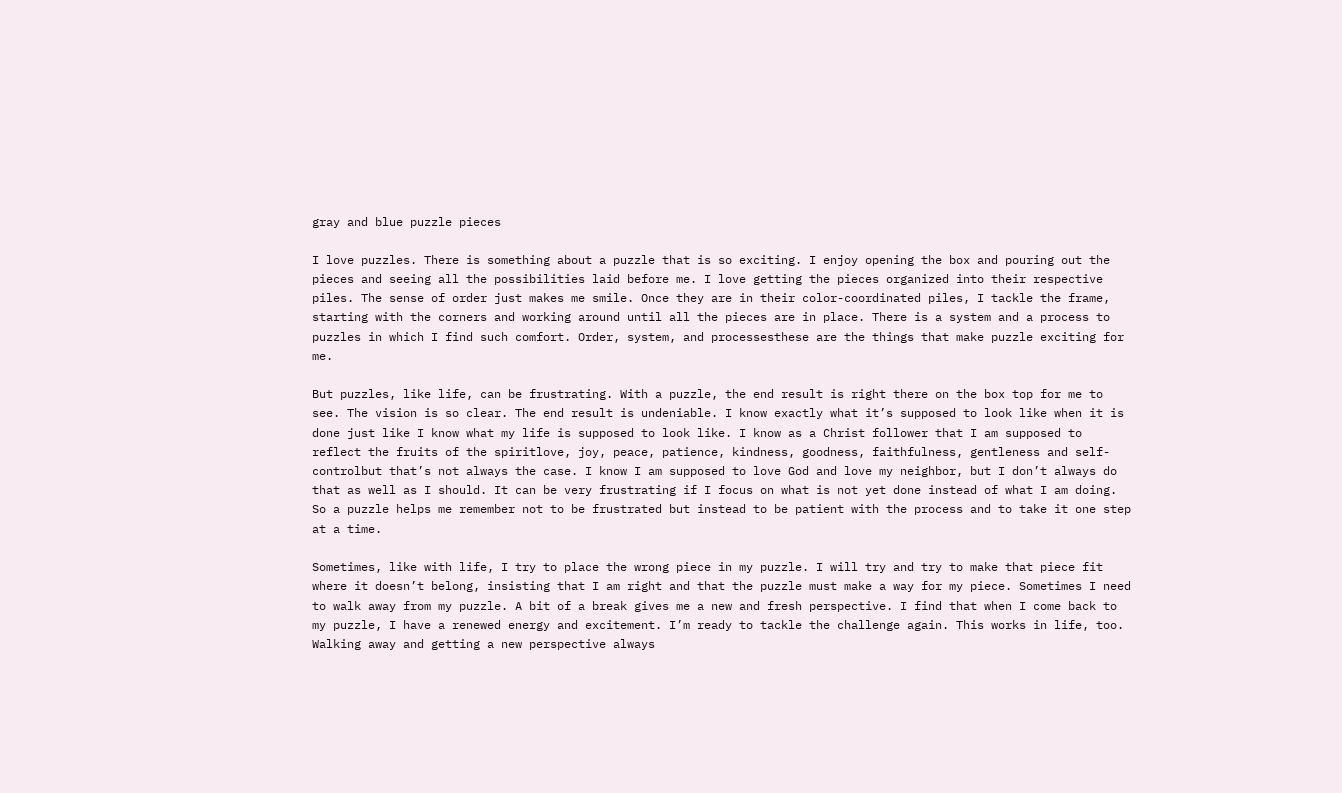gray and blue puzzle pieces

I love puzzles. There is something about a puzzle that is so exciting. I enjoy opening the box and pouring out the pieces and seeing all the possibilities laid before me. I love getting the pieces organized into their respective piles. The sense of order just makes me smile. Once they are in their color-coordinated piles, I tackle the frame, starting with the corners and working around until all the pieces are in place. There is a system and a process to puzzles in which I find such comfort. Order, system, and processesthese are the things that make puzzle exciting for me.

But puzzles, like life, can be frustrating. With a puzzle, the end result is right there on the box top for me to see. The vision is so clear. The end result is undeniable. I know exactly what it’s supposed to look like when it is done just like I know what my life is supposed to look like. I know as a Christ follower that I am supposed to reflect the fruits of the spiritlove, joy, peace, patience, kindness, goodness, faithfulness, gentleness and self-controlbut that’s not always the case. I know I am supposed to love God and love my neighbor, but I don’t always do that as well as I should. It can be very frustrating if I focus on what is not yet done instead of what I am doing. So a puzzle helps me remember not to be frustrated but instead to be patient with the process and to take it one step at a time.

Sometimes, like with life, I try to place the wrong piece in my puzzle. I will try and try to make that piece fit where it doesn’t belong, insisting that I am right and that the puzzle must make a way for my piece. Sometimes I need to walk away from my puzzle. A bit of a break gives me a new and fresh perspective. I find that when I come back to my puzzle, I have a renewed energy and excitement. I’m ready to tackle the challenge again. This works in life, too. Walking away and getting a new perspective always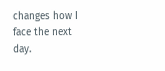changes how I face the next day.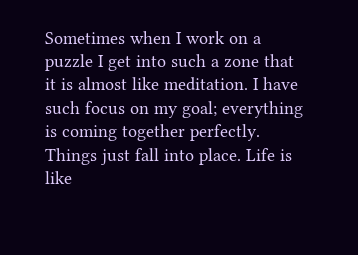Sometimes when I work on a puzzle I get into such a zone that it is almost like meditation. I have such focus on my goal; everything is coming together perfectly. Things just fall into place. Life is like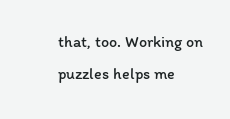that, too. Working on puzzles helps me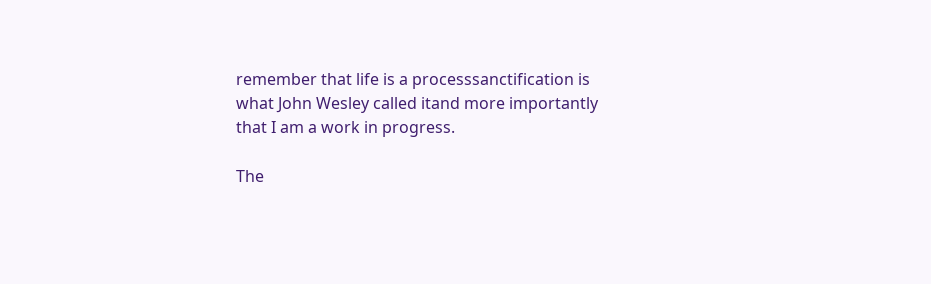remember that life is a processsanctification is what John Wesley called itand more importantly that I am a work in progress.

The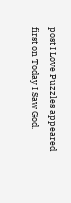post I Love Puzzles appeared first on Today I Saw God.